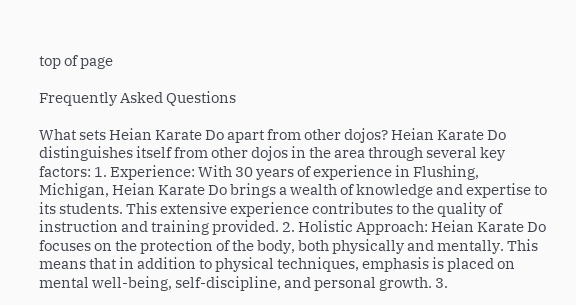top of page

Frequently Asked Questions

What sets Heian Karate Do apart from other dojos? Heian Karate Do distinguishes itself from other dojos in the area through several key factors: 1. Experience: With 30 years of experience in Flushing, Michigan, Heian Karate Do brings a wealth of knowledge and expertise to its students. This extensive experience contributes to the quality of instruction and training provided. 2. Holistic Approach: Heian Karate Do focuses on the protection of the body, both physically and mentally. This means that in addition to physical techniques, emphasis is placed on mental well-being, self-discipline, and personal growth. 3.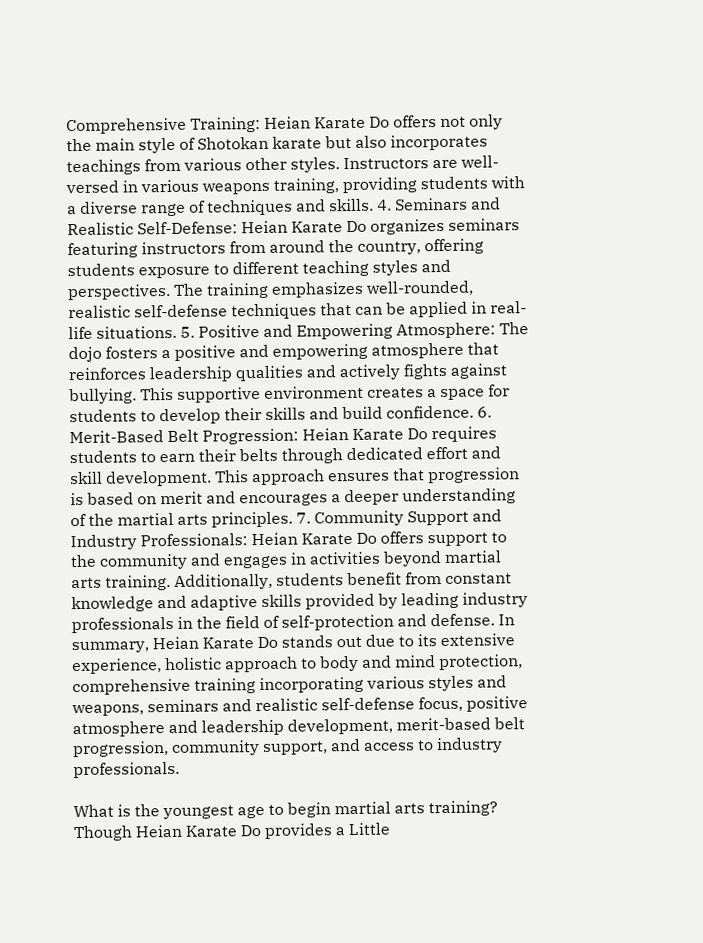Comprehensive Training: Heian Karate Do offers not only the main style of Shotokan karate but also incorporates teachings from various other styles. Instructors are well-versed in various weapons training, providing students with a diverse range of techniques and skills. 4. Seminars and Realistic Self-Defense: Heian Karate Do organizes seminars featuring instructors from around the country, offering students exposure to different teaching styles and perspectives. The training emphasizes well-rounded, realistic self-defense techniques that can be applied in real-life situations. 5. Positive and Empowering Atmosphere: The dojo fosters a positive and empowering atmosphere that reinforces leadership qualities and actively fights against bullying. This supportive environment creates a space for students to develop their skills and build confidence. 6. Merit-Based Belt Progression: Heian Karate Do requires students to earn their belts through dedicated effort and skill development. This approach ensures that progression is based on merit and encourages a deeper understanding of the martial arts principles. 7. Community Support and Industry Professionals: Heian Karate Do offers support to the community and engages in activities beyond martial arts training. Additionally, students benefit from constant knowledge and adaptive skills provided by leading industry professionals in the field of self-protection and defense. In summary, Heian Karate Do stands out due to its extensive experience, holistic approach to body and mind protection, comprehensive training incorporating various styles and weapons, seminars and realistic self-defense focus, positive atmosphere and leadership development, merit-based belt progression, community support, and access to industry professionals.

What is the youngest age to begin martial arts training? Though Heian Karate Do provides a Little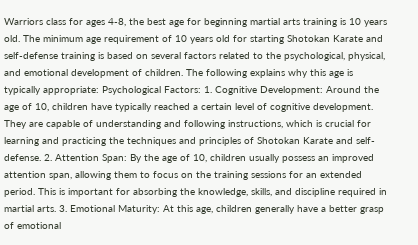Warriors class for ages 4-8, the best age for beginning martial arts training is 10 years old. The minimum age requirement of 10 years old for starting Shotokan Karate and self-defense training is based on several factors related to the psychological, physical, and emotional development of children. The following explains why this age is typically appropriate: Psychological Factors: 1. Cognitive Development: Around the age of 10, children have typically reached a certain level of cognitive development. They are capable of understanding and following instructions, which is crucial for learning and practicing the techniques and principles of Shotokan Karate and self-defense. 2. Attention Span: By the age of 10, children usually possess an improved attention span, allowing them to focus on the training sessions for an extended period. This is important for absorbing the knowledge, skills, and discipline required in martial arts. 3. Emotional Maturity: At this age, children generally have a better grasp of emotional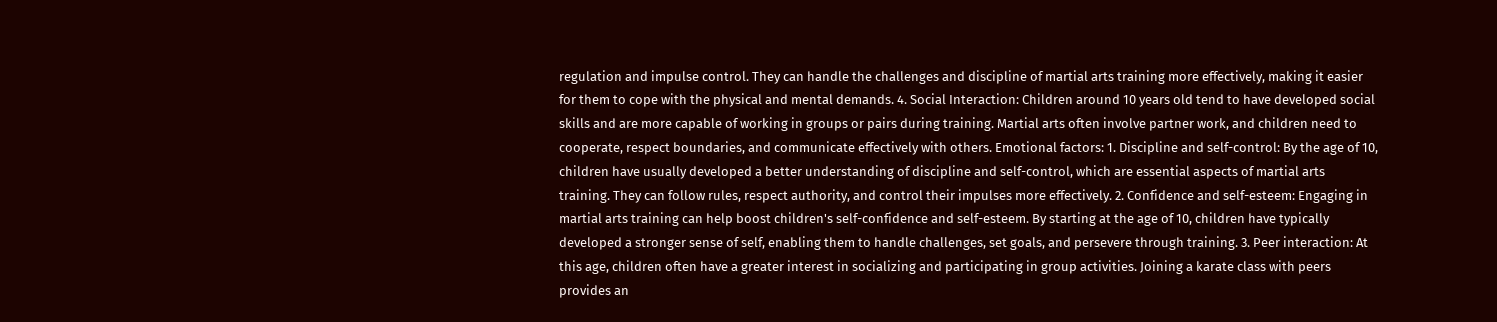regulation and impulse control. They can handle the challenges and discipline of martial arts training more effectively, making it easier for them to cope with the physical and mental demands. 4. Social Interaction: Children around 10 years old tend to have developed social skills and are more capable of working in groups or pairs during training. Martial arts often involve partner work, and children need to cooperate, respect boundaries, and communicate effectively with others. Emotional factors: 1. Discipline and self-control: By the age of 10, children have usually developed a better understanding of discipline and self-control, which are essential aspects of martial arts training. They can follow rules, respect authority, and control their impulses more effectively. 2. Confidence and self-esteem: Engaging in martial arts training can help boost children's self-confidence and self-esteem. By starting at the age of 10, children have typically developed a stronger sense of self, enabling them to handle challenges, set goals, and persevere through training. 3. Peer interaction: At this age, children often have a greater interest in socializing and participating in group activities. Joining a karate class with peers provides an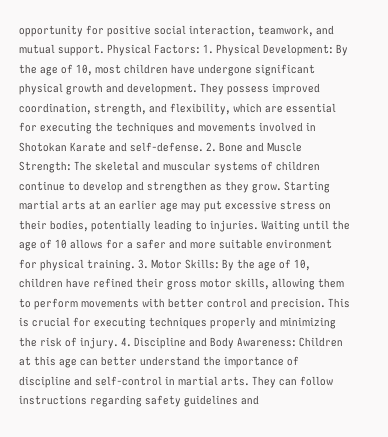opportunity for positive social interaction, teamwork, and mutual support. Physical Factors: 1. Physical Development: By the age of 10, most children have undergone significant physical growth and development. They possess improved coordination, strength, and flexibility, which are essential for executing the techniques and movements involved in Shotokan Karate and self-defense. 2. Bone and Muscle Strength: The skeletal and muscular systems of children continue to develop and strengthen as they grow. Starting martial arts at an earlier age may put excessive stress on their bodies, potentially leading to injuries. Waiting until the age of 10 allows for a safer and more suitable environment for physical training. 3. Motor Skills: By the age of 10, children have refined their gross motor skills, allowing them to perform movements with better control and precision. This is crucial for executing techniques properly and minimizing the risk of injury. 4. Discipline and Body Awareness: Children at this age can better understand the importance of discipline and self-control in martial arts. They can follow instructions regarding safety guidelines and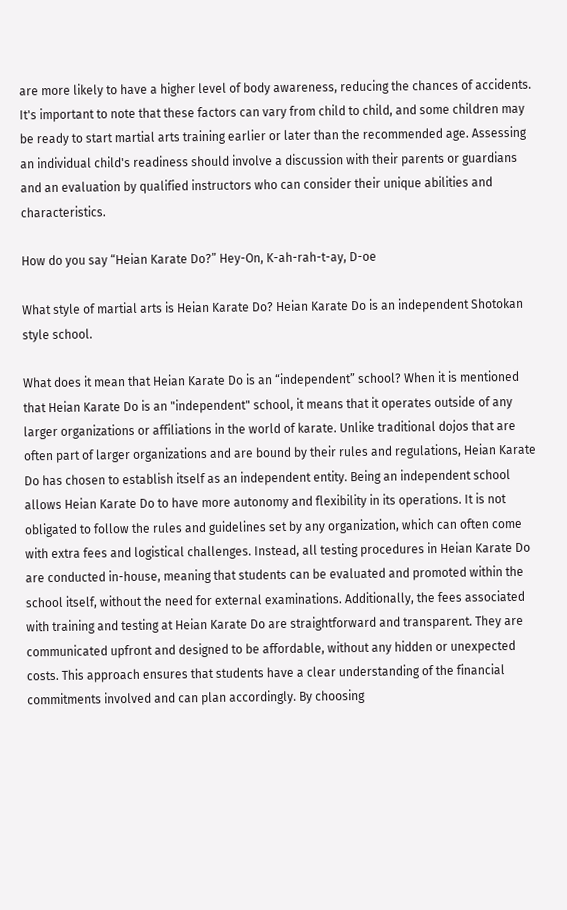are more likely to have a higher level of body awareness, reducing the chances of accidents. It's important to note that these factors can vary from child to child, and some children may be ready to start martial arts training earlier or later than the recommended age. Assessing an individual child's readiness should involve a discussion with their parents or guardians and an evaluation by qualified instructors who can consider their unique abilities and characteristics.

How do you say “Heian Karate Do?” Hey-On, K-ah-rah-t-ay, D-oe

What style of martial arts is Heian Karate Do? Heian Karate Do is an independent Shotokan style school.

What does it mean that Heian Karate Do is an “independent” school? When it is mentioned that Heian Karate Do is an "independent" school, it means that it operates outside of any larger organizations or affiliations in the world of karate. Unlike traditional dojos that are often part of larger organizations and are bound by their rules and regulations, Heian Karate Do has chosen to establish itself as an independent entity. Being an independent school allows Heian Karate Do to have more autonomy and flexibility in its operations. It is not obligated to follow the rules and guidelines set by any organization, which can often come with extra fees and logistical challenges. Instead, all testing procedures in Heian Karate Do are conducted in-house, meaning that students can be evaluated and promoted within the school itself, without the need for external examinations. Additionally, the fees associated with training and testing at Heian Karate Do are straightforward and transparent. They are communicated upfront and designed to be affordable, without any hidden or unexpected costs. This approach ensures that students have a clear understanding of the financial commitments involved and can plan accordingly. By choosing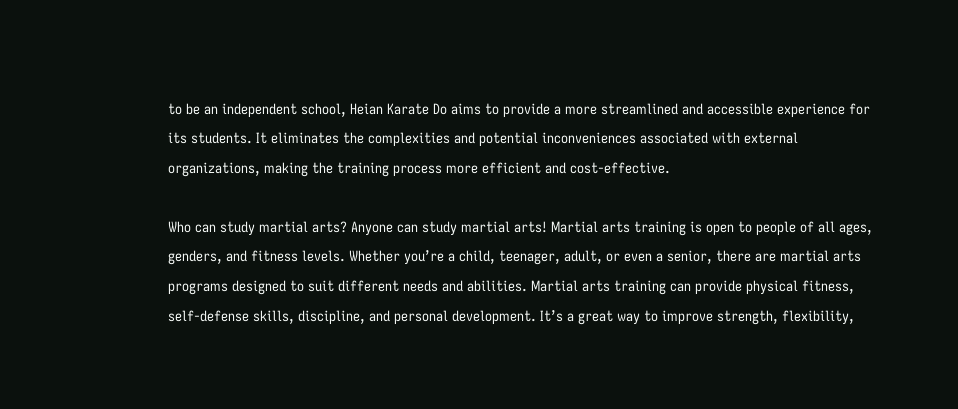to be an independent school, Heian Karate Do aims to provide a more streamlined and accessible experience for its students. It eliminates the complexities and potential inconveniences associated with external organizations, making the training process more efficient and cost-effective.

Who can study martial arts? Anyone can study martial arts! Martial arts training is open to people of all ages, genders, and fitness levels. Whether you’re a child, teenager, adult, or even a senior, there are martial arts programs designed to suit different needs and abilities. Martial arts training can provide physical fitness, self-defense skills, discipline, and personal development. It’s a great way to improve strength, flexibility,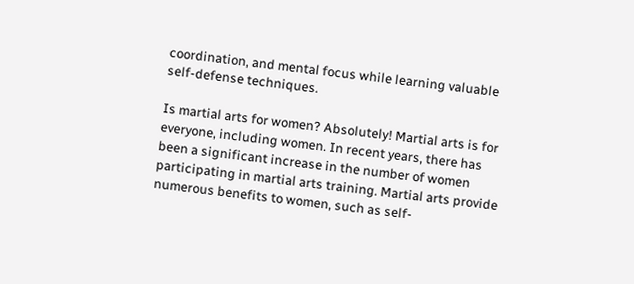coordination, and mental focus while learning valuable self-defense techniques.

Is martial arts for women? Absolutely! Martial arts is for everyone, including women. In recent years, there has been a significant increase in the number of women participating in martial arts training. Martial arts provide numerous benefits to women, such as self-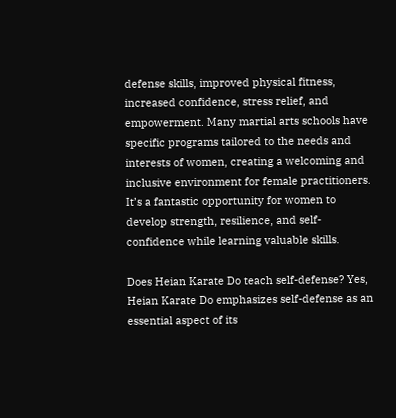defense skills, improved physical fitness, increased confidence, stress relief, and empowerment. Many martial arts schools have specific programs tailored to the needs and interests of women, creating a welcoming and inclusive environment for female practitioners. It’s a fantastic opportunity for women to develop strength, resilience, and self-confidence while learning valuable skills.

Does Heian Karate Do teach self-defense? Yes, Heian Karate Do emphasizes self-defense as an essential aspect of its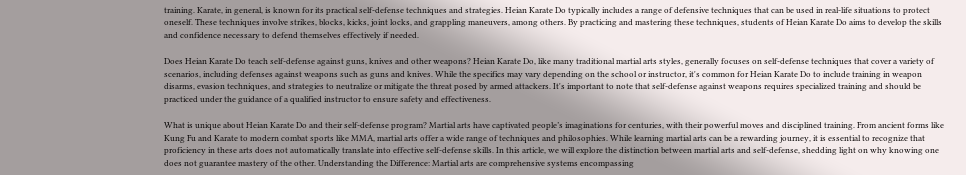training. Karate, in general, is known for its practical self-defense techniques and strategies. Heian Karate Do typically includes a range of defensive techniques that can be used in real-life situations to protect oneself. These techniques involve strikes, blocks, kicks, joint locks, and grappling maneuvers, among others. By practicing and mastering these techniques, students of Heian Karate Do aims to develop the skills and confidence necessary to defend themselves effectively if needed.

Does Heian Karate Do teach self-defense against guns, knives and other weapons? Heian Karate Do, like many traditional martial arts styles, generally focuses on self-defense techniques that cover a variety of scenarios, including defenses against weapons such as guns and knives. While the specifics may vary depending on the school or instructor, it's common for Heian Karate Do to include training in weapon disarms, evasion techniques, and strategies to neutralize or mitigate the threat posed by armed attackers. It's important to note that self-defense against weapons requires specialized training and should be practiced under the guidance of a qualified instructor to ensure safety and effectiveness.

What is unique about Heian Karate Do and their self-defense program? Martial arts have captivated people’s imaginations for centuries, with their powerful moves and disciplined training. From ancient forms like Kung Fu and Karate to modern combat sports like MMA, martial arts offer a wide range of techniques and philosophies. While learning martial arts can be a rewarding journey, it is essential to recognize that proficiency in these arts does not automatically translate into effective self-defense skills. In this article, we will explore the distinction between martial arts and self-defense, shedding light on why knowing one does not guarantee mastery of the other. Understanding the Difference: Martial arts are comprehensive systems encompassing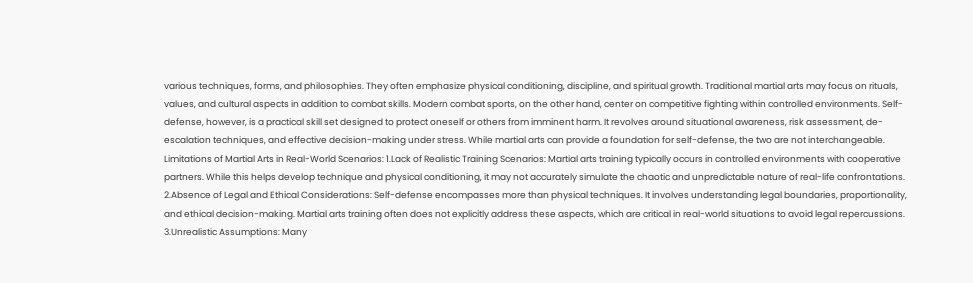various techniques, forms, and philosophies. They often emphasize physical conditioning, discipline, and spiritual growth. Traditional martial arts may focus on rituals, values, and cultural aspects in addition to combat skills. Modern combat sports, on the other hand, center on competitive fighting within controlled environments. Self-defense, however, is a practical skill set designed to protect oneself or others from imminent harm. It revolves around situational awareness, risk assessment, de-escalation techniques, and effective decision-making under stress. While martial arts can provide a foundation for self-defense, the two are not interchangeable. Limitations of Martial Arts in Real-World Scenarios: 1.Lack of Realistic Training Scenarios: Martial arts training typically occurs in controlled environments with cooperative partners. While this helps develop technique and physical conditioning, it may not accurately simulate the chaotic and unpredictable nature of real-life confrontations. 2.Absence of Legal and Ethical Considerations: Self-defense encompasses more than physical techniques. It involves understanding legal boundaries, proportionality, and ethical decision-making. Martial arts training often does not explicitly address these aspects, which are critical in real-world situations to avoid legal repercussions. 3.Unrealistic Assumptions: Many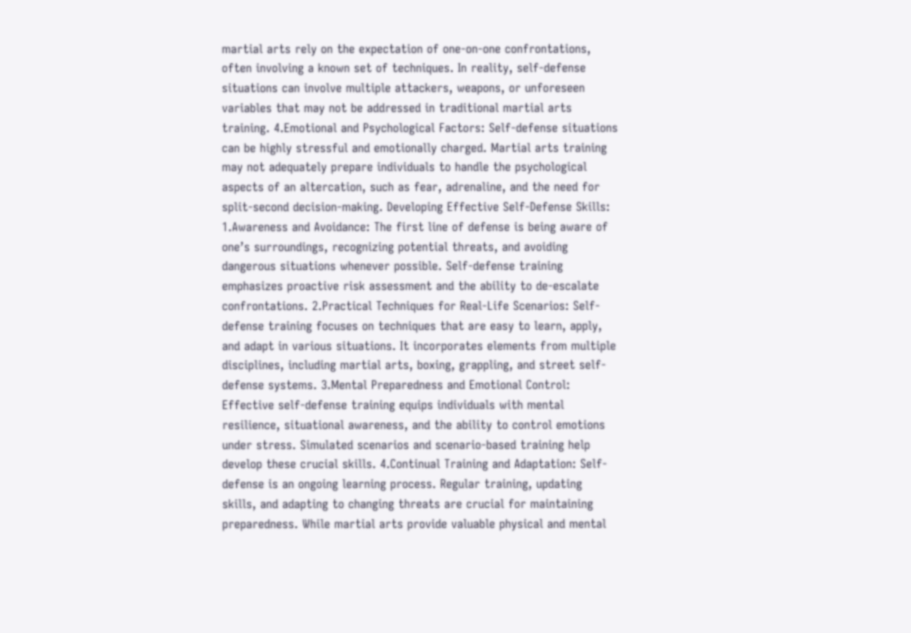martial arts rely on the expectation of one-on-one confrontations, often involving a known set of techniques. In reality, self-defense situations can involve multiple attackers, weapons, or unforeseen variables that may not be addressed in traditional martial arts training. 4.Emotional and Psychological Factors: Self-defense situations can be highly stressful and emotionally charged. Martial arts training may not adequately prepare individuals to handle the psychological aspects of an altercation, such as fear, adrenaline, and the need for split-second decision-making. Developing Effective Self-Defense Skills: 1.Awareness and Avoidance: The first line of defense is being aware of one’s surroundings, recognizing potential threats, and avoiding dangerous situations whenever possible. Self-defense training emphasizes proactive risk assessment and the ability to de-escalate confrontations. 2.Practical Techniques for Real-Life Scenarios: Self-defense training focuses on techniques that are easy to learn, apply, and adapt in various situations. It incorporates elements from multiple disciplines, including martial arts, boxing, grappling, and street self-defense systems. 3.Mental Preparedness and Emotional Control: Effective self-defense training equips individuals with mental resilience, situational awareness, and the ability to control emotions under stress. Simulated scenarios and scenario-based training help develop these crucial skills. 4.Continual Training and Adaptation: Self-defense is an ongoing learning process. Regular training, updating skills, and adapting to changing threats are crucial for maintaining preparedness. While martial arts provide valuable physical and mental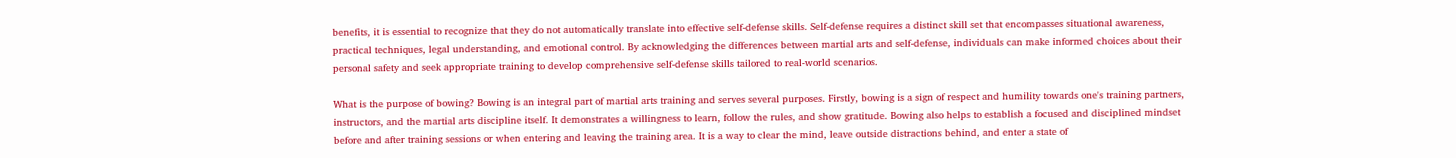benefits, it is essential to recognize that they do not automatically translate into effective self-defense skills. Self-defense requires a distinct skill set that encompasses situational awareness, practical techniques, legal understanding, and emotional control. By acknowledging the differences between martial arts and self-defense, individuals can make informed choices about their personal safety and seek appropriate training to develop comprehensive self-defense skills tailored to real-world scenarios.

What is the purpose of bowing? Bowing is an integral part of martial arts training and serves several purposes. Firstly, bowing is a sign of respect and humility towards one's training partners, instructors, and the martial arts discipline itself. It demonstrates a willingness to learn, follow the rules, and show gratitude. Bowing also helps to establish a focused and disciplined mindset before and after training sessions or when entering and leaving the training area. It is a way to clear the mind, leave outside distractions behind, and enter a state of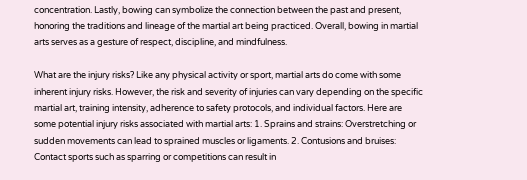concentration. Lastly, bowing can symbolize the connection between the past and present, honoring the traditions and lineage of the martial art being practiced. Overall, bowing in martial arts serves as a gesture of respect, discipline, and mindfulness.

What are the injury risks? Like any physical activity or sport, martial arts do come with some inherent injury risks. However, the risk and severity of injuries can vary depending on the specific martial art, training intensity, adherence to safety protocols, and individual factors. Here are some potential injury risks associated with martial arts: 1. Sprains and strains: Overstretching or sudden movements can lead to sprained muscles or ligaments. 2. Contusions and bruises: Contact sports such as sparring or competitions can result in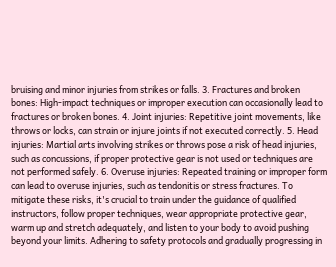bruising and minor injuries from strikes or falls. 3. Fractures and broken bones: High-impact techniques or improper execution can occasionally lead to fractures or broken bones. 4. Joint injuries: Repetitive joint movements, like throws or locks, can strain or injure joints if not executed correctly. 5. Head injuries: Martial arts involving strikes or throws pose a risk of head injuries, such as concussions, if proper protective gear is not used or techniques are not performed safely. 6. Overuse injuries: Repeated training or improper form can lead to overuse injuries, such as tendonitis or stress fractures. To mitigate these risks, it's crucial to train under the guidance of qualified instructors, follow proper techniques, wear appropriate protective gear, warm up and stretch adequately, and listen to your body to avoid pushing beyond your limits. Adhering to safety protocols and gradually progressing in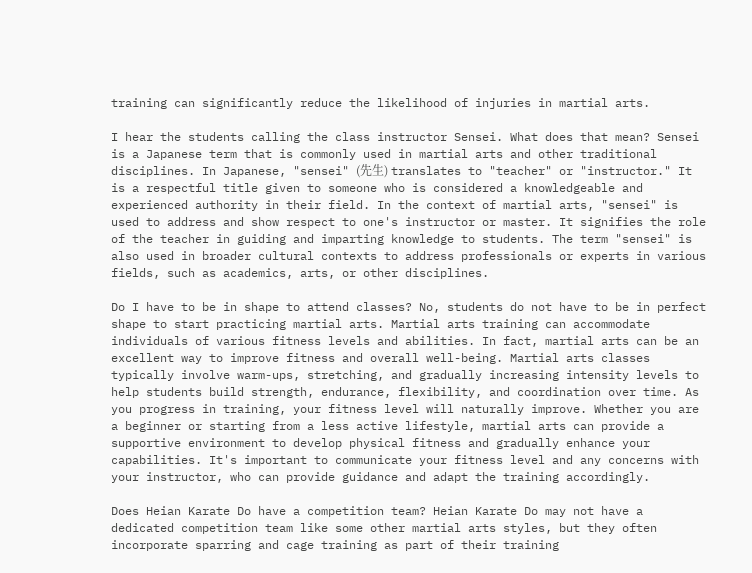training can significantly reduce the likelihood of injuries in martial arts.

I hear the students calling the class instructor Sensei. What does that mean? Sensei is a Japanese term that is commonly used in martial arts and other traditional disciplines. In Japanese, "sensei" (先生) translates to "teacher" or "instructor." It is a respectful title given to someone who is considered a knowledgeable and experienced authority in their field. In the context of martial arts, "sensei" is used to address and show respect to one's instructor or master. It signifies the role of the teacher in guiding and imparting knowledge to students. The term "sensei" is also used in broader cultural contexts to address professionals or experts in various fields, such as academics, arts, or other disciplines.

Do I have to be in shape to attend classes? No, students do not have to be in perfect shape to start practicing martial arts. Martial arts training can accommodate individuals of various fitness levels and abilities. In fact, martial arts can be an excellent way to improve fitness and overall well-being. Martial arts classes typically involve warm-ups, stretching, and gradually increasing intensity levels to help students build strength, endurance, flexibility, and coordination over time. As you progress in training, your fitness level will naturally improve. Whether you are a beginner or starting from a less active lifestyle, martial arts can provide a supportive environment to develop physical fitness and gradually enhance your capabilities. It's important to communicate your fitness level and any concerns with your instructor, who can provide guidance and adapt the training accordingly.

Does Heian Karate Do have a competition team? Heian Karate Do may not have a dedicated competition team like some other martial arts styles, but they often incorporate sparring and cage training as part of their training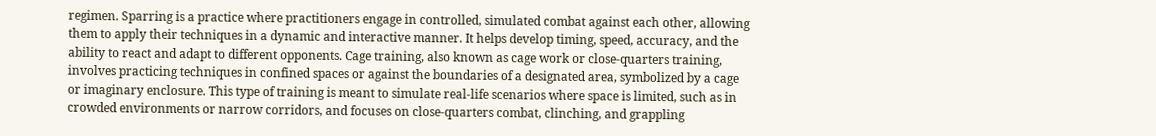regimen. Sparring is a practice where practitioners engage in controlled, simulated combat against each other, allowing them to apply their techniques in a dynamic and interactive manner. It helps develop timing, speed, accuracy, and the ability to react and adapt to different opponents. Cage training, also known as cage work or close-quarters training, involves practicing techniques in confined spaces or against the boundaries of a designated area, symbolized by a cage or imaginary enclosure. This type of training is meant to simulate real-life scenarios where space is limited, such as in crowded environments or narrow corridors, and focuses on close-quarters combat, clinching, and grappling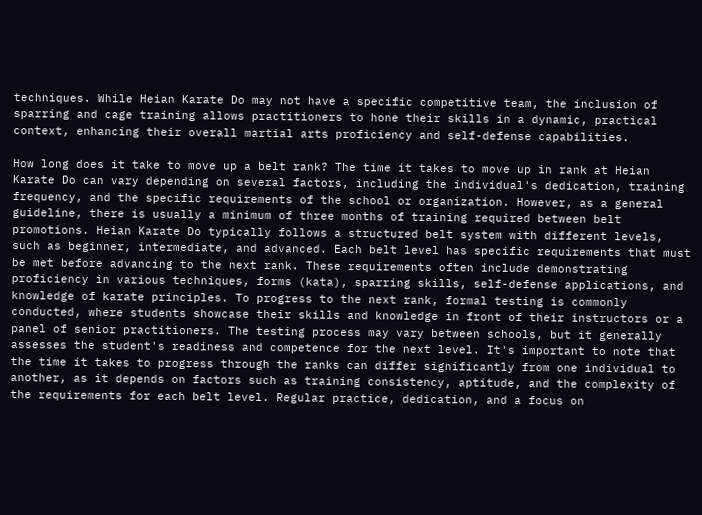techniques. While Heian Karate Do may not have a specific competitive team, the inclusion of sparring and cage training allows practitioners to hone their skills in a dynamic, practical context, enhancing their overall martial arts proficiency and self-defense capabilities.

How long does it take to move up a belt rank? The time it takes to move up in rank at Heian Karate Do can vary depending on several factors, including the individual's dedication, training frequency, and the specific requirements of the school or organization. However, as a general guideline, there is usually a minimum of three months of training required between belt promotions. Heian Karate Do typically follows a structured belt system with different levels, such as beginner, intermediate, and advanced. Each belt level has specific requirements that must be met before advancing to the next rank. These requirements often include demonstrating proficiency in various techniques, forms (kata), sparring skills, self-defense applications, and knowledge of karate principles. To progress to the next rank, formal testing is commonly conducted, where students showcase their skills and knowledge in front of their instructors or a panel of senior practitioners. The testing process may vary between schools, but it generally assesses the student's readiness and competence for the next level. It's important to note that the time it takes to progress through the ranks can differ significantly from one individual to another, as it depends on factors such as training consistency, aptitude, and the complexity of the requirements for each belt level. Regular practice, dedication, and a focus on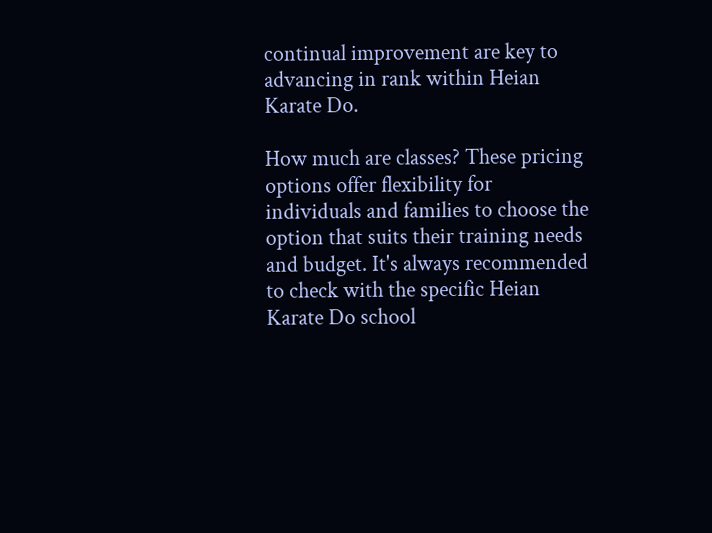continual improvement are key to advancing in rank within Heian Karate Do.

How much are classes? These pricing options offer flexibility for individuals and families to choose the option that suits their training needs and budget. It's always recommended to check with the specific Heian Karate Do school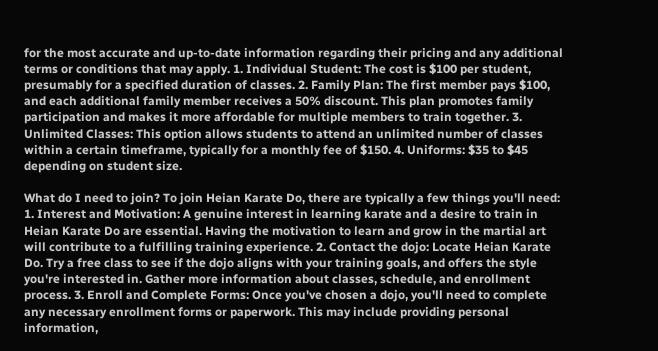for the most accurate and up-to-date information regarding their pricing and any additional terms or conditions that may apply. 1. Individual Student: The cost is $100 per student, presumably for a specified duration of classes. 2. Family Plan: The first member pays $100, and each additional family member receives a 50% discount. This plan promotes family participation and makes it more affordable for multiple members to train together. 3. Unlimited Classes: This option allows students to attend an unlimited number of classes within a certain timeframe, typically for a monthly fee of $150. 4. Uniforms: $35 to $45 depending on student size.

What do I need to join? To join Heian Karate Do, there are typically a few things you'll need: 1. Interest and Motivation: A genuine interest in learning karate and a desire to train in Heian Karate Do are essential. Having the motivation to learn and grow in the martial art will contribute to a fulfilling training experience. 2. Contact the dojo: Locate Heian Karate Do. Try a free class to see if the dojo aligns with your training goals, and offers the style you're interested in. Gather more information about classes, schedule, and enrollment process. 3. Enroll and Complete Forms: Once you've chosen a dojo, you'll need to complete any necessary enrollment forms or paperwork. This may include providing personal information,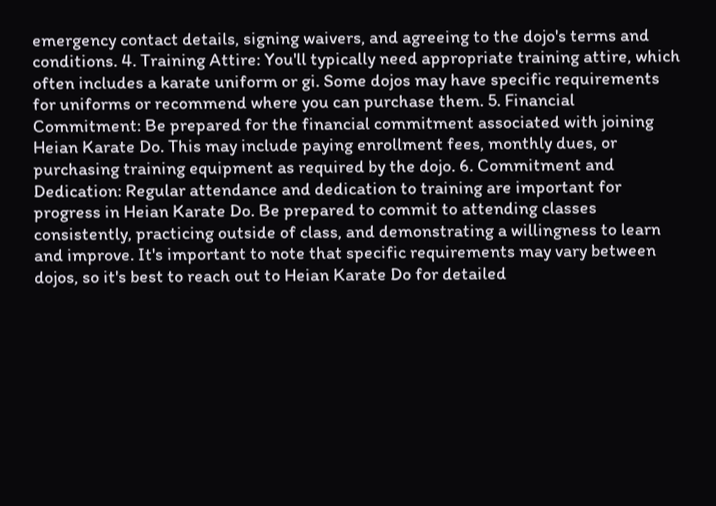emergency contact details, signing waivers, and agreeing to the dojo's terms and conditions. 4. Training Attire: You'll typically need appropriate training attire, which often includes a karate uniform or gi. Some dojos may have specific requirements for uniforms or recommend where you can purchase them. 5. Financial Commitment: Be prepared for the financial commitment associated with joining Heian Karate Do. This may include paying enrollment fees, monthly dues, or purchasing training equipment as required by the dojo. 6. Commitment and Dedication: Regular attendance and dedication to training are important for progress in Heian Karate Do. Be prepared to commit to attending classes consistently, practicing outside of class, and demonstrating a willingness to learn and improve. It's important to note that specific requirements may vary between dojos, so it's best to reach out to Heian Karate Do for detailed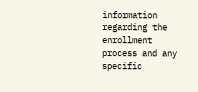information regarding the enrollment process and any specific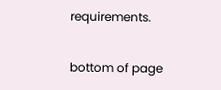requirements.

bottom of page